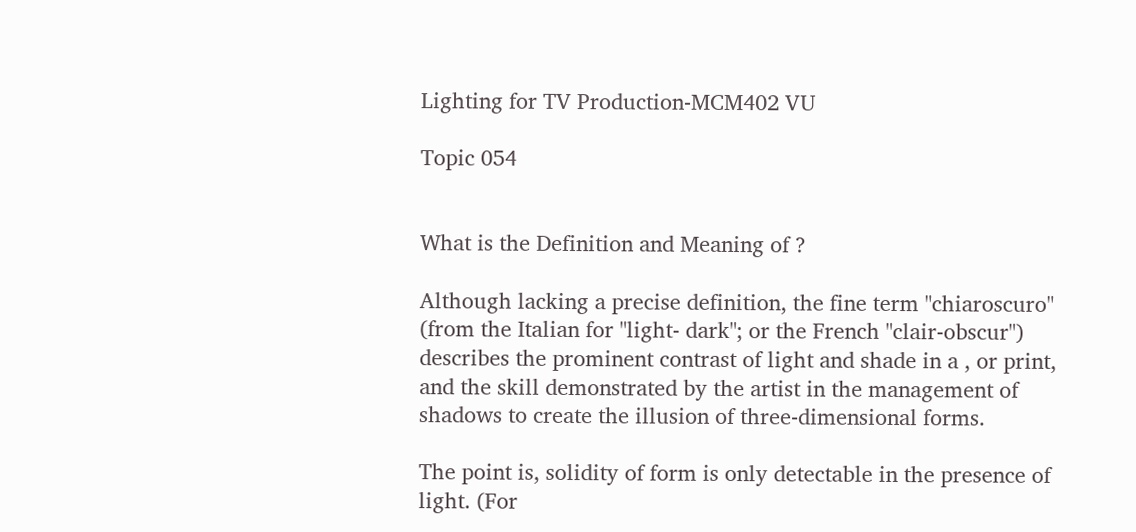Lighting for TV Production-MCM402 VU

Topic 054


What is the Definition and Meaning of ?

Although lacking a precise definition, the fine term "chiaroscuro" (from the Italian for "light- dark"; or the French "clair-obscur") describes the prominent contrast of light and shade in a , or print, and the skill demonstrated by the artist in the management of shadows to create the illusion of three-dimensional forms.

The point is, solidity of form is only detectable in the presence of light. (For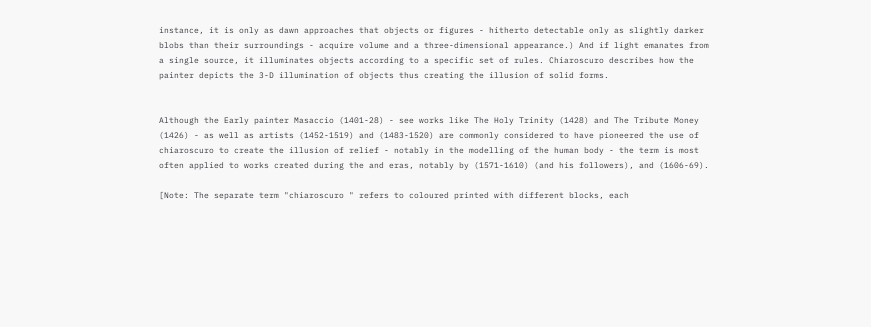instance, it is only as dawn approaches that objects or figures - hitherto detectable only as slightly darker blobs than their surroundings - acquire volume and a three-dimensional appearance.) And if light emanates from a single source, it illuminates objects according to a specific set of rules. Chiaroscuro describes how the painter depicts the 3-D illumination of objects thus creating the illusion of solid forms.


Although the Early painter Masaccio (1401-28) - see works like The Holy Trinity (1428) and The Tribute Money (1426) - as well as artists (1452-1519) and (1483-1520) are commonly considered to have pioneered the use of chiaroscuro to create the illusion of relief - notably in the modelling of the human body - the term is most often applied to works created during the and eras, notably by (1571-1610) (and his followers), and (1606-69).

[Note: The separate term "chiaroscuro " refers to coloured printed with different blocks, each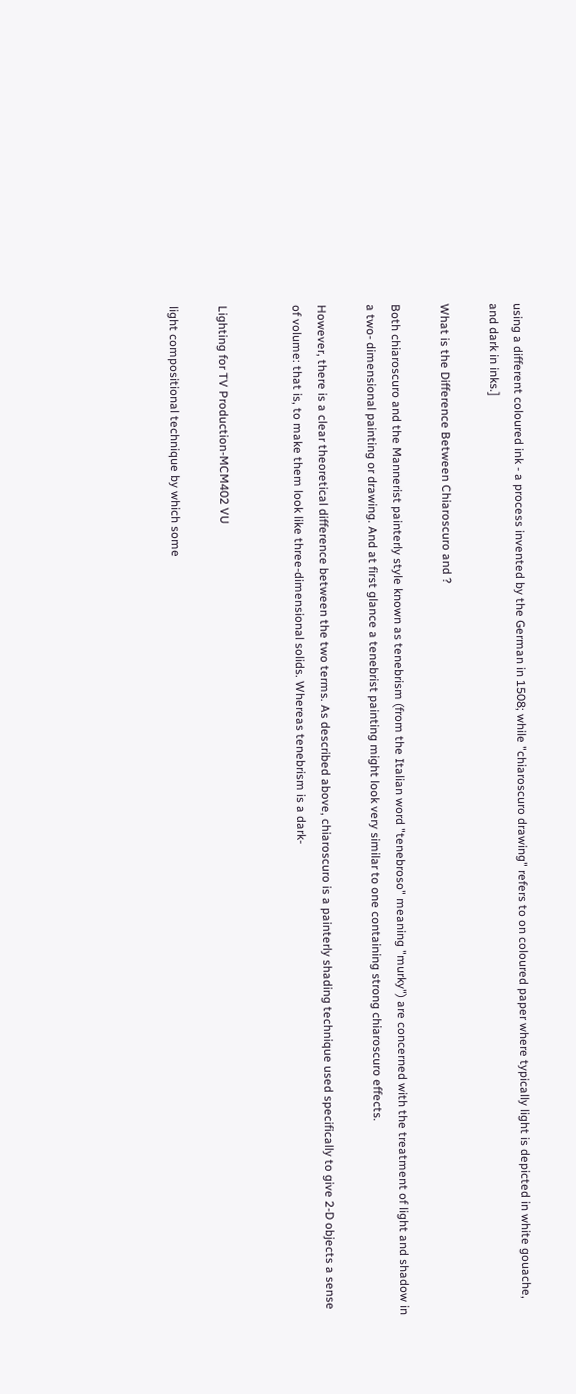using a different coloured ink - a process invented by the German in 1508; while "chiaroscuro drawing" refers to on coloured paper where typically light is depicted in white gouache, and dark in inks.]

What is the Difference Between Chiaroscuro and ?

Both chiaroscuro and the Mannerist painterly style known as tenebrism (from the Italian word "tenebroso" meaning "murky") are concerned with the treatment of light and shadow in a two- dimensional painting or drawing. And at first glance a tenebrist painting might look very similar to one containing strong chiaroscuro effects.

However, there is a clear theoretical difference between the two terms. As described above, chiaroscuro is a painterly shading technique used specifically to give 2-D objects a sense of volume: that is, to make them look like three-dimensional solids. Whereas tenebrism is a dark-


Lighting for TV Production-MCM402 VU

light compositional technique by which some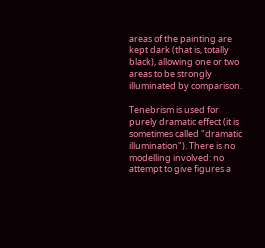areas of the painting are kept dark (that is, totally black), allowing one or two areas to be strongly illuminated by comparison.

Tenebrism is used for purely dramatic effect (it is sometimes called "dramatic illumination"). There is no modelling involved: no attempt to give figures a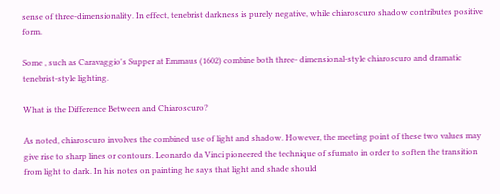sense of three-dimensionality. In effect, tenebrist darkness is purely negative, while chiaroscuro shadow contributes positive form.

Some , such as Caravaggio's Supper at Emmaus (1602) combine both three- dimensional-style chiaroscuro and dramatic tenebrist-style lighting.

What is the Difference Between and Chiaroscuro?

As noted, chiaroscuro involves the combined use of light and shadow. However, the meeting point of these two values may give rise to sharp lines or contours. Leonardo da Vinci pioneered the technique of sfumato in order to soften the transition from light to dark. In his notes on painting he says that light and shade should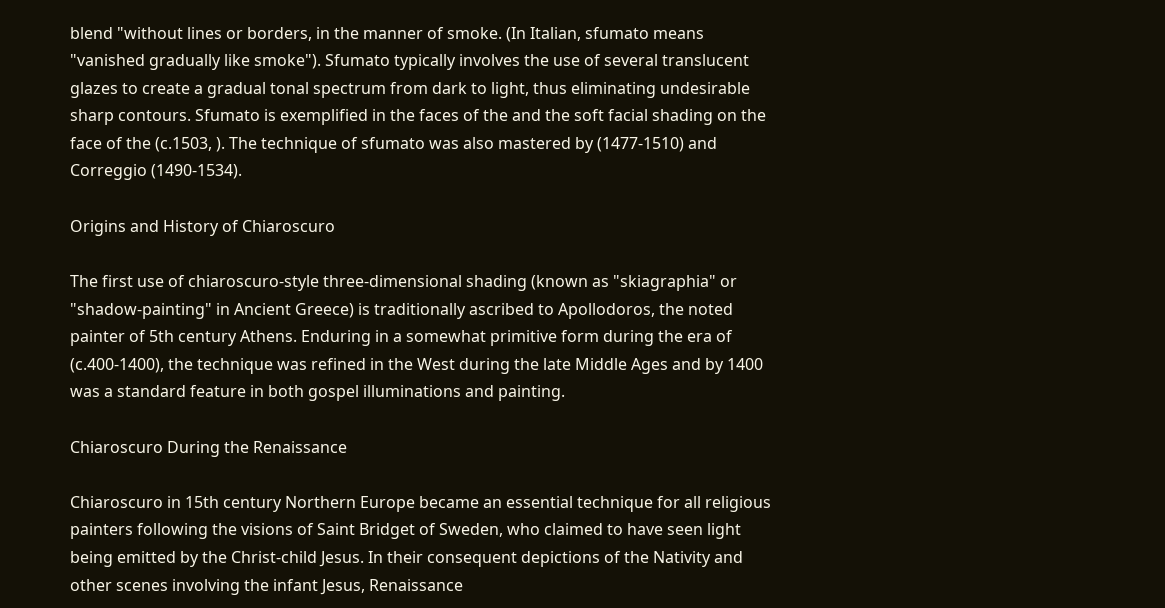blend "without lines or borders, in the manner of smoke. (In Italian, sfumato means "vanished gradually like smoke"). Sfumato typically involves the use of several translucent glazes to create a gradual tonal spectrum from dark to light, thus eliminating undesirable sharp contours. Sfumato is exemplified in the faces of the and the soft facial shading on the face of the (c.1503, ). The technique of sfumato was also mastered by (1477-1510) and Correggio (1490-1534).

Origins and History of Chiaroscuro

The first use of chiaroscuro-style three-dimensional shading (known as "skiagraphia" or "shadow-painting" in Ancient Greece) is traditionally ascribed to Apollodoros, the noted painter of 5th century Athens. Enduring in a somewhat primitive form during the era of (c.400-1400), the technique was refined in the West during the late Middle Ages and by 1400 was a standard feature in both gospel illuminations and painting.

Chiaroscuro During the Renaissance

Chiaroscuro in 15th century Northern Europe became an essential technique for all religious painters following the visions of Saint Bridget of Sweden, who claimed to have seen light being emitted by the Christ-child Jesus. In their consequent depictions of the Nativity and other scenes involving the infant Jesus, Renaissance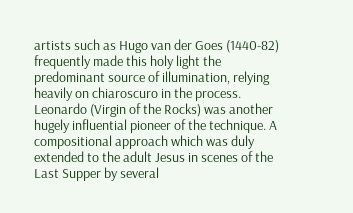artists such as Hugo van der Goes (1440-82) frequently made this holy light the predominant source of illumination, relying heavily on chiaroscuro in the process. Leonardo (Virgin of the Rocks) was another hugely influential pioneer of the technique. A compositional approach which was duly extended to the adult Jesus in scenes of the Last Supper by several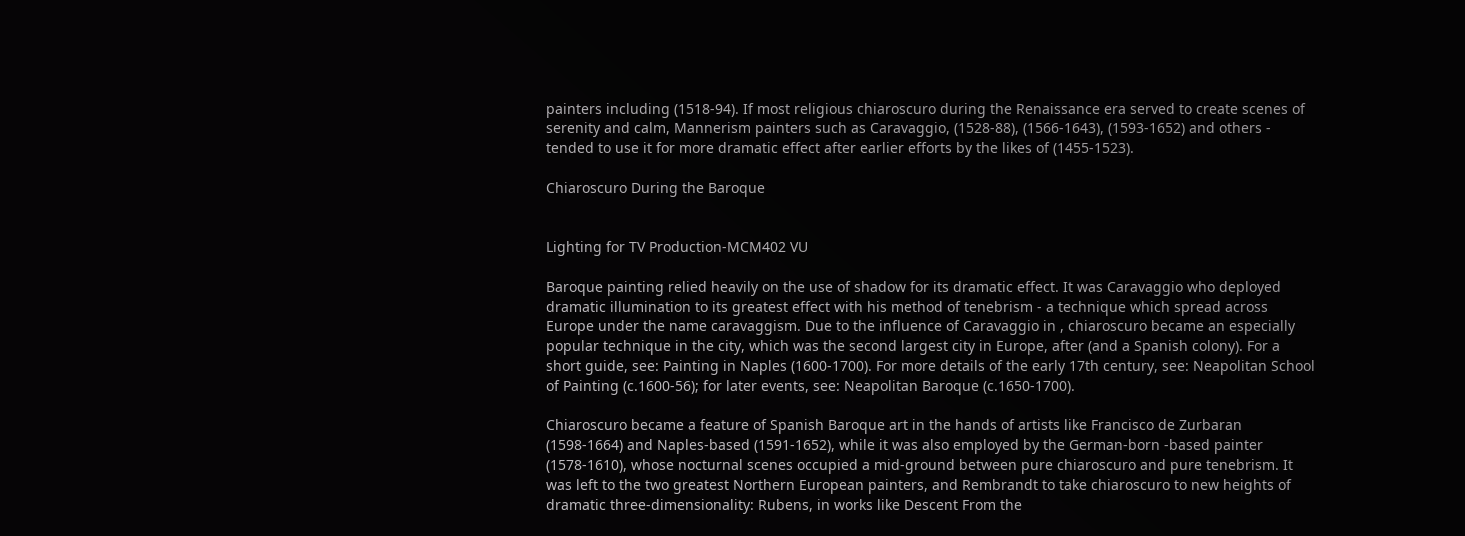painters including (1518-94). If most religious chiaroscuro during the Renaissance era served to create scenes of serenity and calm, Mannerism painters such as Caravaggio, (1528-88), (1566-1643), (1593-1652) and others - tended to use it for more dramatic effect after earlier efforts by the likes of (1455-1523).

Chiaroscuro During the Baroque


Lighting for TV Production-MCM402 VU

Baroque painting relied heavily on the use of shadow for its dramatic effect. It was Caravaggio who deployed dramatic illumination to its greatest effect with his method of tenebrism - a technique which spread across Europe under the name caravaggism. Due to the influence of Caravaggio in , chiaroscuro became an especially popular technique in the city, which was the second largest city in Europe, after (and a Spanish colony). For a short guide, see: Painting in Naples (1600-1700). For more details of the early 17th century, see: Neapolitan School of Painting (c.1600-56); for later events, see: Neapolitan Baroque (c.1650-1700).

Chiaroscuro became a feature of Spanish Baroque art in the hands of artists like Francisco de Zurbaran (1598-1664) and Naples-based (1591-1652), while it was also employed by the German-born -based painter (1578-1610), whose nocturnal scenes occupied a mid-ground between pure chiaroscuro and pure tenebrism. It was left to the two greatest Northern European painters, and Rembrandt to take chiaroscuro to new heights of dramatic three-dimensionality: Rubens, in works like Descent From the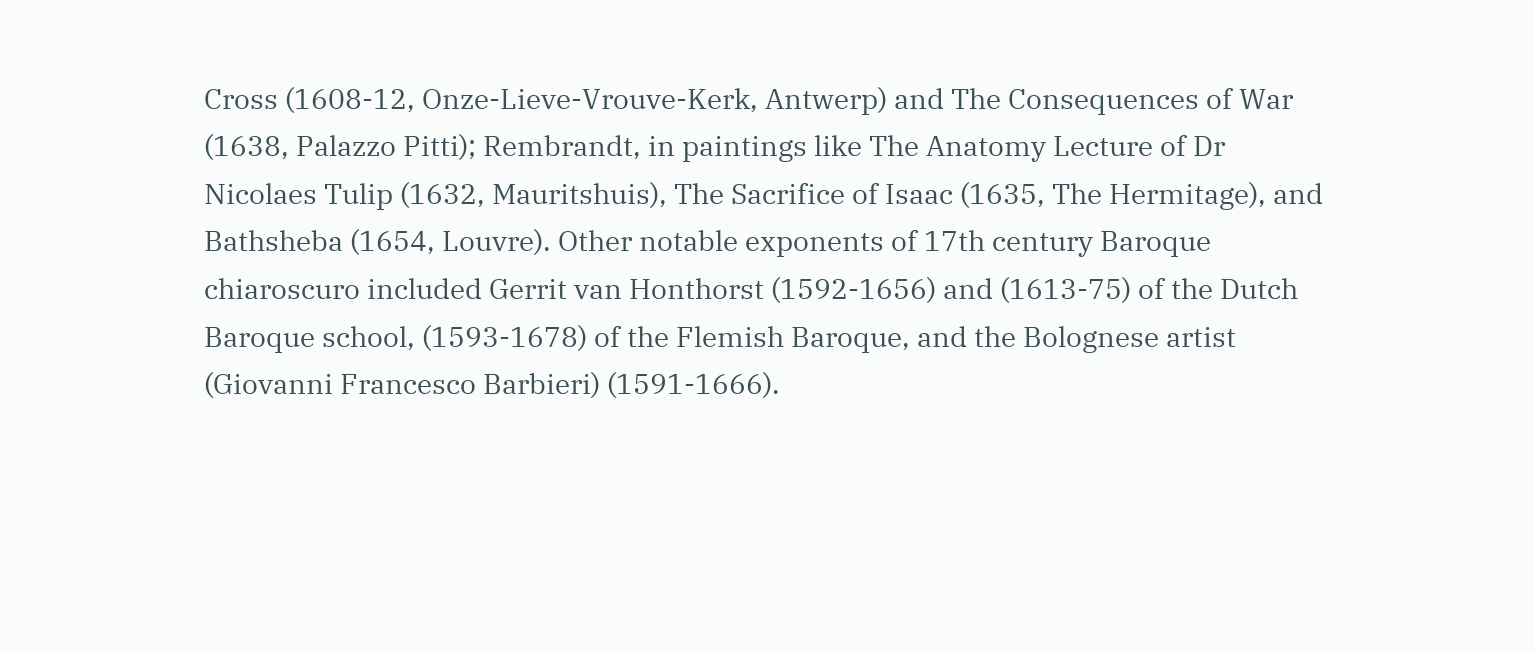Cross (1608-12, Onze-Lieve-Vrouve-Kerk, Antwerp) and The Consequences of War (1638, Palazzo Pitti); Rembrandt, in paintings like The Anatomy Lecture of Dr Nicolaes Tulip (1632, Mauritshuis), The Sacrifice of Isaac (1635, The Hermitage), and Bathsheba (1654, Louvre). Other notable exponents of 17th century Baroque chiaroscuro included Gerrit van Honthorst (1592-1656) and (1613-75) of the Dutch Baroque school, (1593-1678) of the Flemish Baroque, and the Bolognese artist (Giovanni Francesco Barbieri) (1591-1666).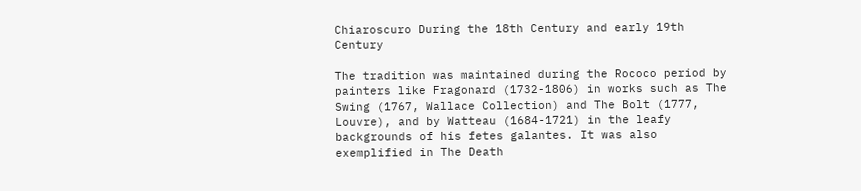Chiaroscuro During the 18th Century and early 19th Century

The tradition was maintained during the Rococo period by painters like Fragonard (1732-1806) in works such as The Swing (1767, Wallace Collection) and The Bolt (1777, Louvre), and by Watteau (1684-1721) in the leafy backgrounds of his fetes galantes. It was also exemplified in The Death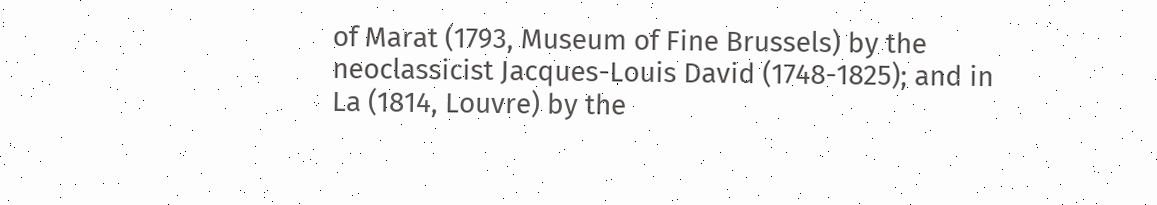of Marat (1793, Museum of Fine Brussels) by the neoclassicist Jacques-Louis David (1748-1825); and in La (1814, Louvre) by the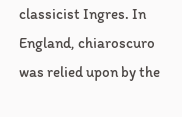classicist Ingres. In England, chiaroscuro was relied upon by the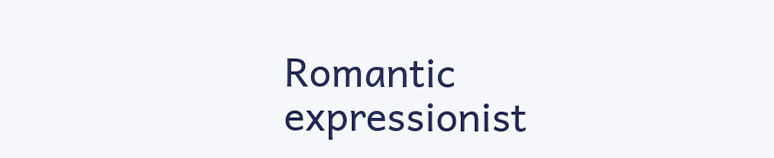Romantic expressionist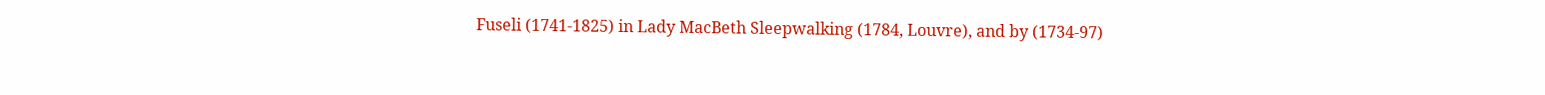Fuseli (1741-1825) in Lady MacBeth Sleepwalking (1784, Louvre), and by (1734-97)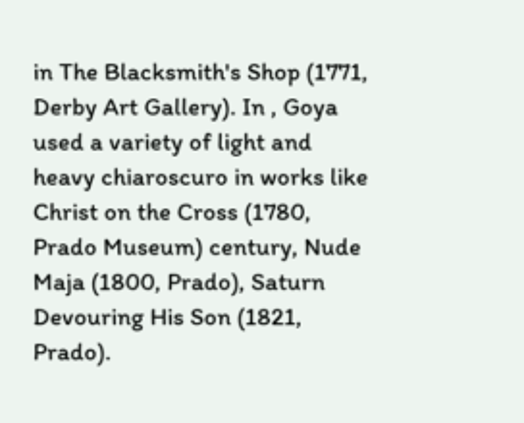in The Blacksmith's Shop (1771, Derby Art Gallery). In , Goya used a variety of light and heavy chiaroscuro in works like Christ on the Cross (1780, Prado Museum) century, Nude Maja (1800, Prado), Saturn Devouring His Son (1821, Prado).